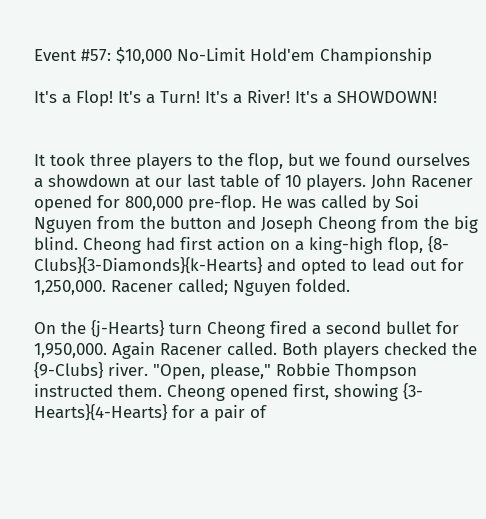Event #57: $10,000 No-Limit Hold'em Championship

It's a Flop! It's a Turn! It's a River! It's a SHOWDOWN!


It took three players to the flop, but we found ourselves a showdown at our last table of 10 players. John Racener opened for 800,000 pre-flop. He was called by Soi Nguyen from the button and Joseph Cheong from the big blind. Cheong had first action on a king-high flop, {8-Clubs}{3-Diamonds}{k-Hearts} and opted to lead out for 1,250,000. Racener called; Nguyen folded.

On the {j-Hearts} turn Cheong fired a second bullet for 1,950,000. Again Racener called. Both players checked the {9-Clubs} river. "Open, please," Robbie Thompson instructed them. Cheong opened first, showing {3-Hearts}{4-Hearts} for a pair of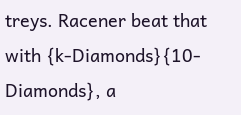treys. Racener beat that with {k-Diamonds}{10-Diamonds}, a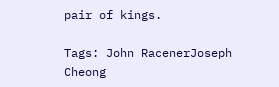pair of kings.

Tags: John RacenerJoseph Cheong